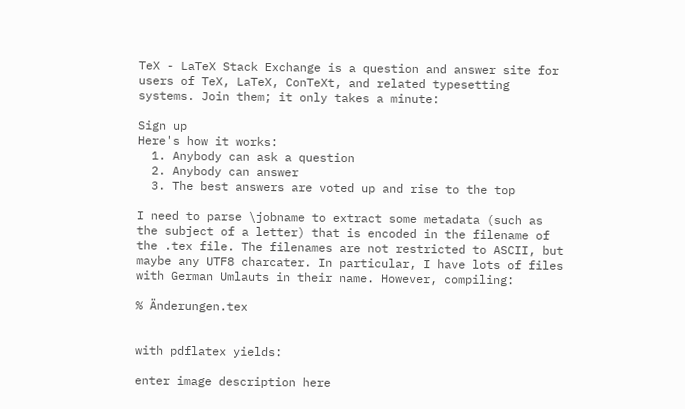TeX - LaTeX Stack Exchange is a question and answer site for users of TeX, LaTeX, ConTeXt, and related typesetting systems. Join them; it only takes a minute:

Sign up
Here's how it works:
  1. Anybody can ask a question
  2. Anybody can answer
  3. The best answers are voted up and rise to the top

I need to parse \jobname to extract some metadata (such as the subject of a letter) that is encoded in the filename of the .tex file. The filenames are not restricted to ASCII, but maybe any UTF8 charcater. In particular, I have lots of files with German Umlauts in their name. However, compiling:

% Änderungen.tex


with pdflatex yields:

enter image description here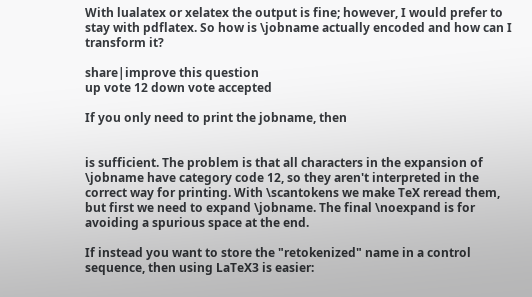With lualatex or xelatex the output is fine; however, I would prefer to stay with pdflatex. So how is \jobname actually encoded and how can I transform it?

share|improve this question
up vote 12 down vote accepted

If you only need to print the jobname, then


is sufficient. The problem is that all characters in the expansion of \jobname have category code 12, so they aren't interpreted in the correct way for printing. With \scantokens we make TeX reread them, but first we need to expand \jobname. The final \noexpand is for avoiding a spurious space at the end.

If instead you want to store the "retokenized" name in a control sequence, then using LaTeX3 is easier: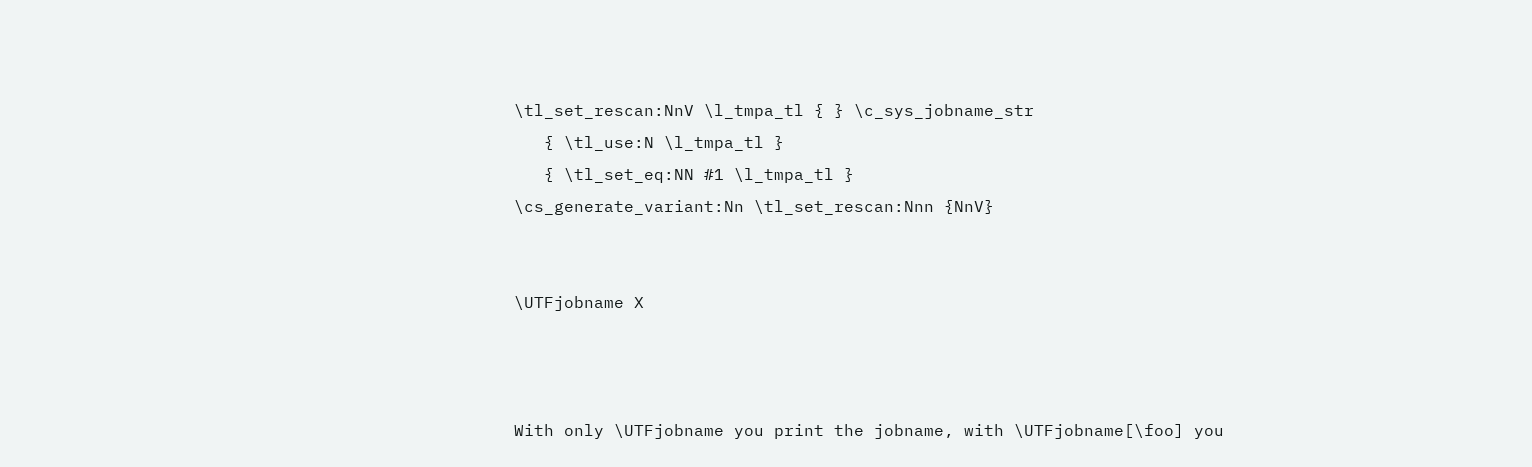\tl_set_rescan:NnV \l_tmpa_tl { } \c_sys_jobname_str
   { \tl_use:N \l_tmpa_tl }
   { \tl_set_eq:NN #1 \l_tmpa_tl }
\cs_generate_variant:Nn \tl_set_rescan:Nnn {NnV}


\UTFjobname X



With only \UTFjobname you print the jobname, with \UTFjobname[\foo] you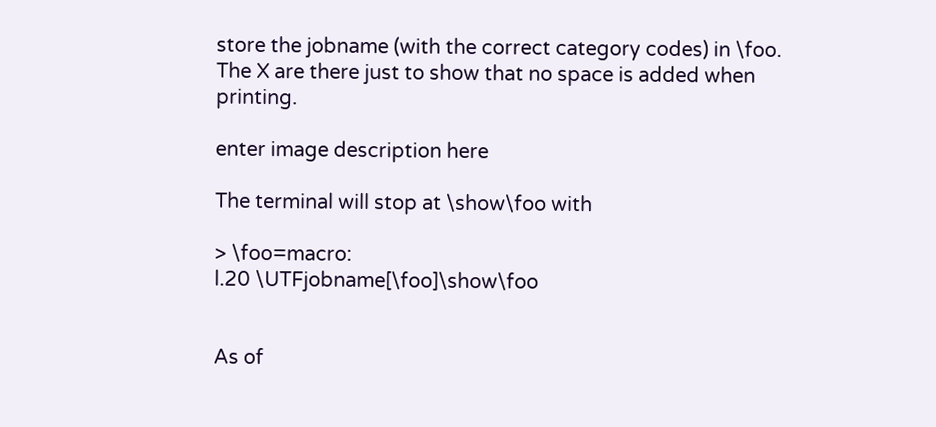store the jobname (with the correct category codes) in \foo. The X are there just to show that no space is added when printing.

enter image description here

The terminal will stop at \show\foo with

> \foo=macro:
l.20 \UTFjobname[\foo]\show\foo


As of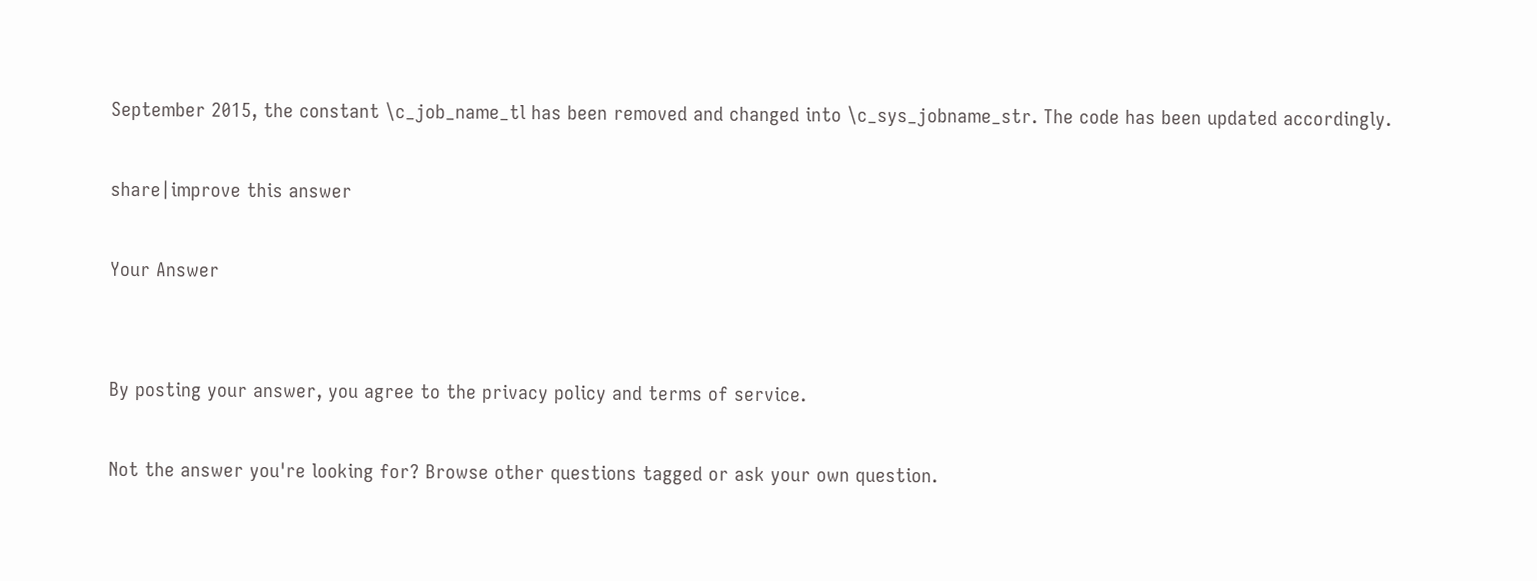September 2015, the constant \c_job_name_tl has been removed and changed into \c_sys_jobname_str. The code has been updated accordingly.

share|improve this answer

Your Answer


By posting your answer, you agree to the privacy policy and terms of service.

Not the answer you're looking for? Browse other questions tagged or ask your own question.